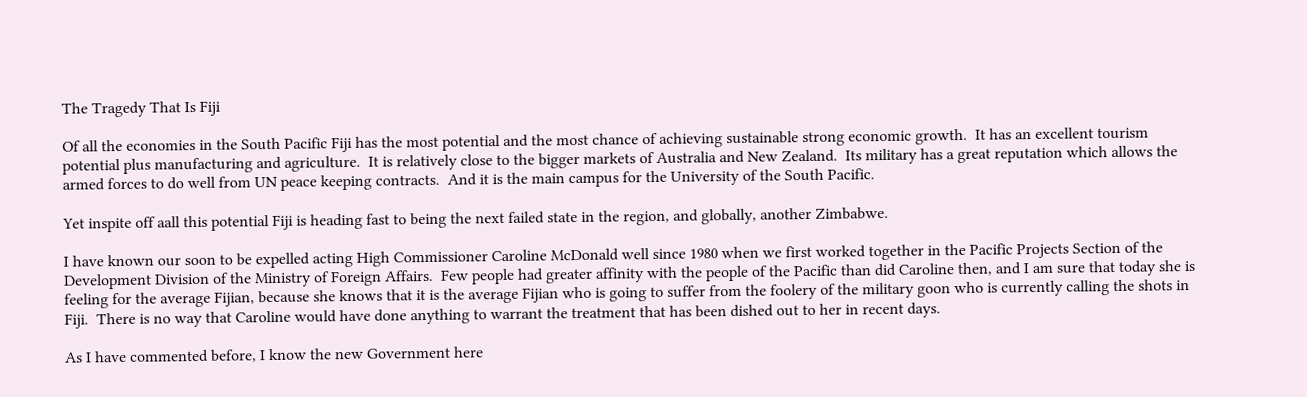The Tragedy That Is Fiji

Of all the economies in the South Pacific Fiji has the most potential and the most chance of achieving sustainable strong economic growth.  It has an excellent tourism potential plus manufacturing and agriculture.  It is relatively close to the bigger markets of Australia and New Zealand.  Its military has a great reputation which allows the armed forces to do well from UN peace keeping contracts.  And it is the main campus for the University of the South Pacific.

Yet inspite off aall this potential Fiji is heading fast to being the next failed state in the region, and globally, another Zimbabwe.

I have known our soon to be expelled acting High Commissioner Caroline McDonald well since 1980 when we first worked together in the Pacific Projects Section of the Development Division of the Ministry of Foreign Affairs.  Few people had greater affinity with the people of the Pacific than did Caroline then, and I am sure that today she is feeling for the average Fijian, because she knows that it is the average Fijian who is going to suffer from the foolery of the military goon who is currently calling the shots in Fiji.  There is no way that Caroline would have done anything to warrant the treatment that has been dished out to her in recent days.

As I have commented before, I know the new Government here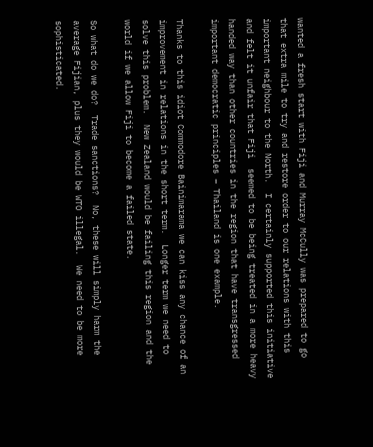wanted a fresh start with Fiji and Murray McCully was prepared to go that extra mile to try and restore order to our relations with this important neighbour to the North.  I certainly supported this initiative and felt it unfair that Fiji  seemed to be being treated in a more heavy handed way than other countries in the region that have transgressed important democratic principles – Thailand is one example.

Thanks to this idiot Commodore Bainimarama we can kiss any chance of an improvement in relations in the short term.  Longer term we need to solve this problem.  New Zealand would be failing this region and the world if we allow Fiji to become a failed state.

So what do we do?  Trade sanctions?  No, these will simply harm the average Fijian, plus they would be WTO illegal.  We need to be more sophisticated.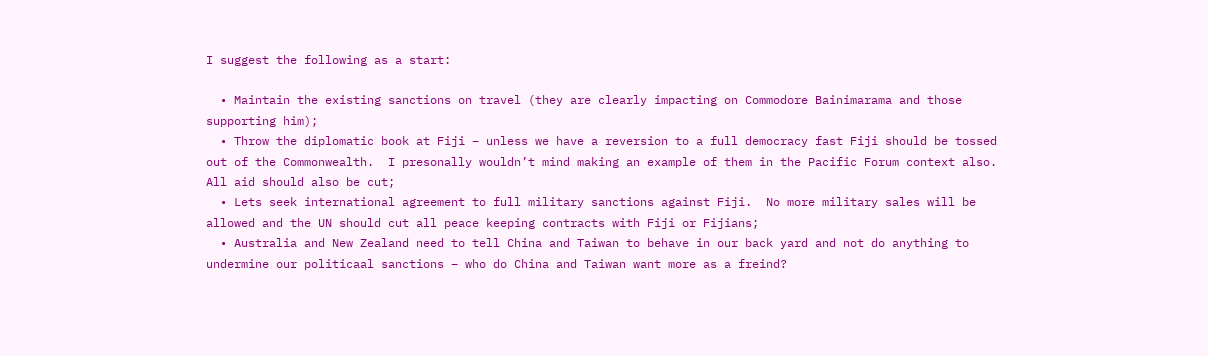I suggest the following as a start:

  • Maintain the existing sanctions on travel (they are clearly impacting on Commodore Bainimarama and those supporting him);
  • Throw the diplomatic book at Fiji – unless we have a reversion to a full democracy fast Fiji should be tossed out of the Commonwealth.  I presonally wouldn’t mind making an example of them in the Pacific Forum context also.  All aid should also be cut;
  • Lets seek international agreement to full military sanctions against Fiji.  No more military sales will be allowed and the UN should cut all peace keeping contracts with Fiji or Fijians;
  • Australia and New Zealand need to tell China and Taiwan to behave in our back yard and not do anything to undermine our politicaal sanctions – who do China and Taiwan want more as a freind?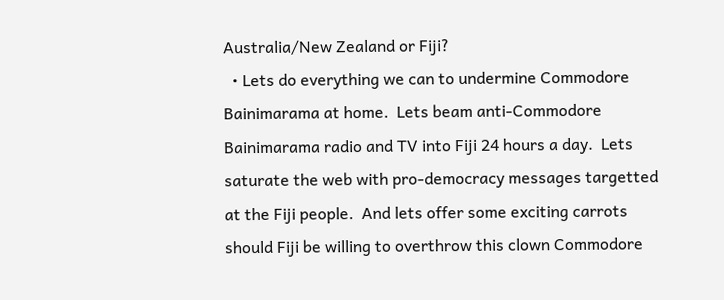Australia/New Zealand or Fiji?
  • Lets do everything we can to undermine Commodore Bainimarama at home.  Lets beam anti-Commodore Bainimarama radio and TV into Fiji 24 hours a day.  Lets saturate the web with pro-democracy messages targetted at the Fiji people.  And lets offer some exciting carrots should Fiji be willing to overthrow this clown Commodore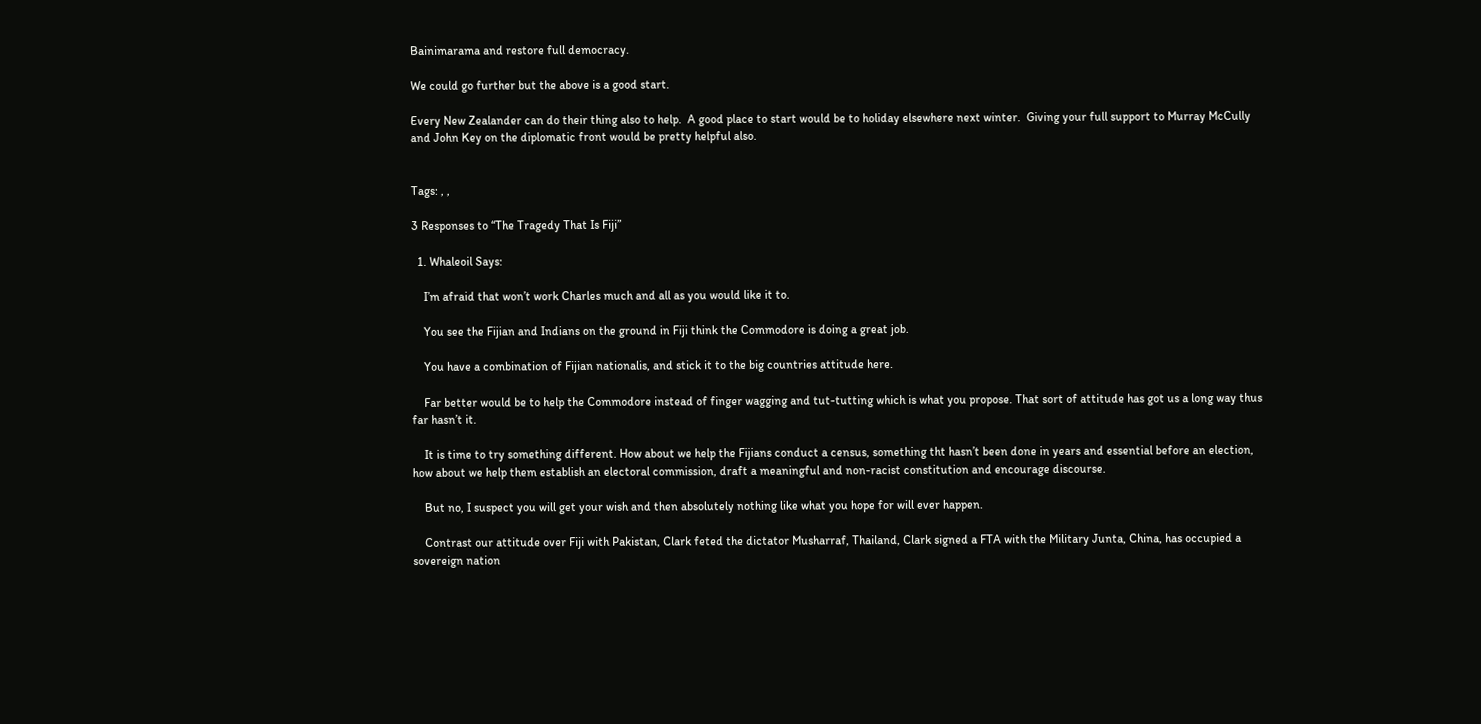Bainimarama and restore full democracy.

We could go further but the above is a good start.

Every New Zealander can do their thing also to help.  A good place to start would be to holiday elsewhere next winter.  Giving your full support to Murray McCully and John Key on the diplomatic front would be pretty helpful also.


Tags: , ,

3 Responses to “The Tragedy That Is Fiji”

  1. Whaleoil Says:

    I’m afraid that won’t work Charles much and all as you would like it to.

    You see the Fijian and Indians on the ground in Fiji think the Commodore is doing a great job.

    You have a combination of Fijian nationalis, and stick it to the big countries attitude here.

    Far better would be to help the Commodore instead of finger wagging and tut-tutting which is what you propose. That sort of attitude has got us a long way thus far hasn’t it.

    It is time to try something different. How about we help the Fijians conduct a census, something tht hasn’t been done in years and essential before an election, how about we help them establish an electoral commission, draft a meaningful and non-racist constitution and encourage discourse.

    But no, I suspect you will get your wish and then absolutely nothing like what you hope for will ever happen.

    Contrast our attitude over Fiji with Pakistan, Clark feted the dictator Musharraf, Thailand, Clark signed a FTA with the Military Junta, China, has occupied a sovereign nation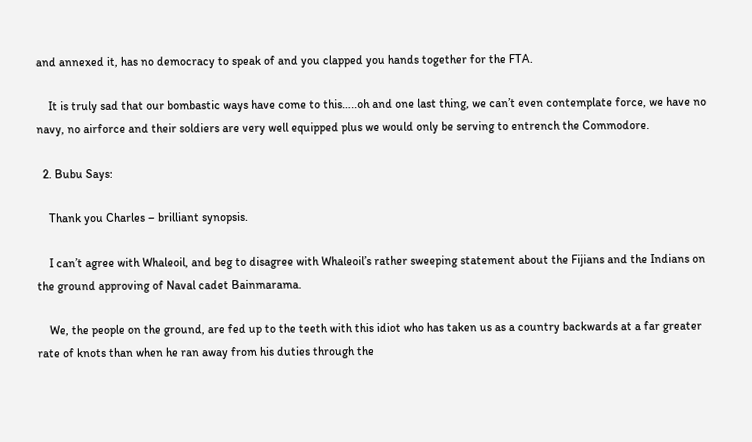and annexed it, has no democracy to speak of and you clapped you hands together for the FTA.

    It is truly sad that our bombastic ways have come to this…..oh and one last thing, we can’t even contemplate force, we have no navy, no airforce and their soldiers are very well equipped plus we would only be serving to entrench the Commodore.

  2. Bubu Says:

    Thank you Charles – brilliant synopsis.

    I can’t agree with Whaleoil, and beg to disagree with Whaleoil’s rather sweeping statement about the Fijians and the Indians on the ground approving of Naval cadet Bainmarama.

    We, the people on the ground, are fed up to the teeth with this idiot who has taken us as a country backwards at a far greater rate of knots than when he ran away from his duties through the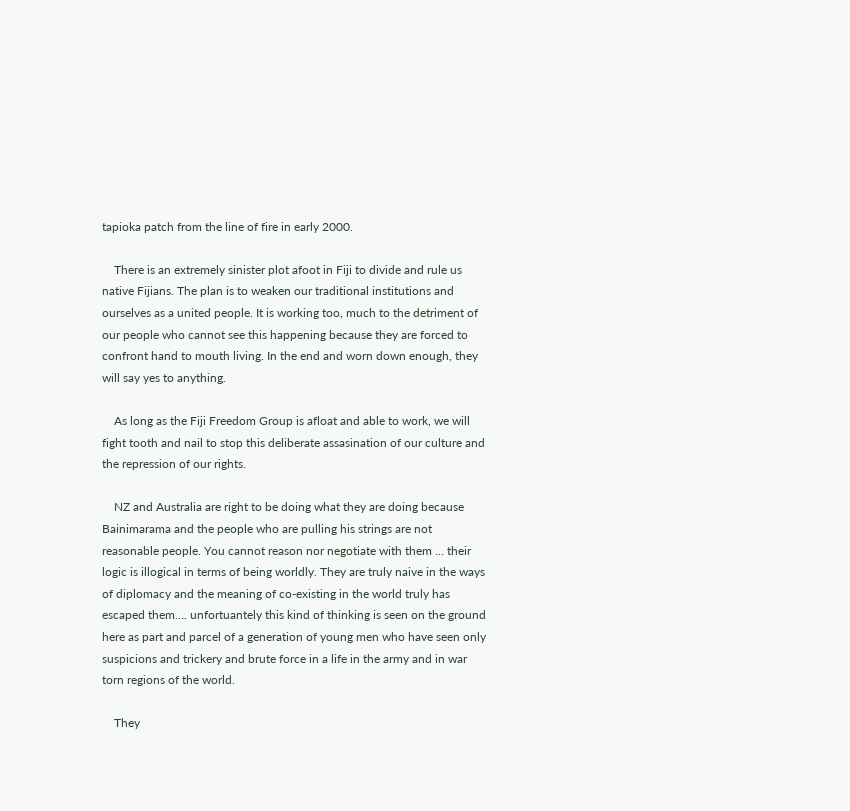tapioka patch from the line of fire in early 2000.

    There is an extremely sinister plot afoot in Fiji to divide and rule us native Fijians. The plan is to weaken our traditional institutions and ourselves as a united people. It is working too, much to the detriment of our people who cannot see this happening because they are forced to confront hand to mouth living. In the end and worn down enough, they will say yes to anything.

    As long as the Fiji Freedom Group is afloat and able to work, we will fight tooth and nail to stop this deliberate assasination of our culture and the repression of our rights.

    NZ and Australia are right to be doing what they are doing because Bainimarama and the people who are pulling his strings are not reasonable people. You cannot reason nor negotiate with them … their logic is illogical in terms of being worldly. They are truly naive in the ways of diplomacy and the meaning of co-existing in the world truly has escaped them…. unfortuantely this kind of thinking is seen on the ground here as part and parcel of a generation of young men who have seen only suspicions and trickery and brute force in a life in the army and in war torn regions of the world.

    They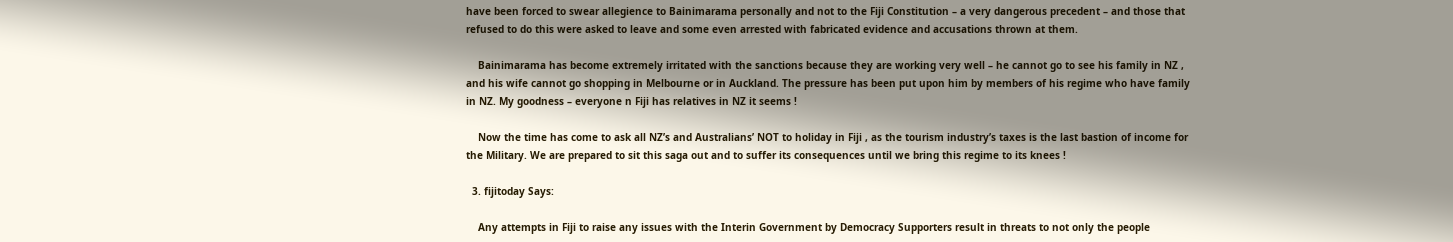have been forced to swear allegience to Bainimarama personally and not to the Fiji Constitution – a very dangerous precedent – and those that refused to do this were asked to leave and some even arrested with fabricated evidence and accusations thrown at them.

    Bainimarama has become extremely irritated with the sanctions because they are working very well – he cannot go to see his family in NZ , and his wife cannot go shopping in Melbourne or in Auckland. The pressure has been put upon him by members of his regime who have family in NZ. My goodness – everyone n Fiji has relatives in NZ it seems !

    Now the time has come to ask all NZ’s and Australians’ NOT to holiday in Fiji , as the tourism industry’s taxes is the last bastion of income for the Military. We are prepared to sit this saga out and to suffer its consequences until we bring this regime to its knees !

  3. fijitoday Says:

    Any attempts in Fiji to raise any issues with the Interin Government by Democracy Supporters result in threats to not only the people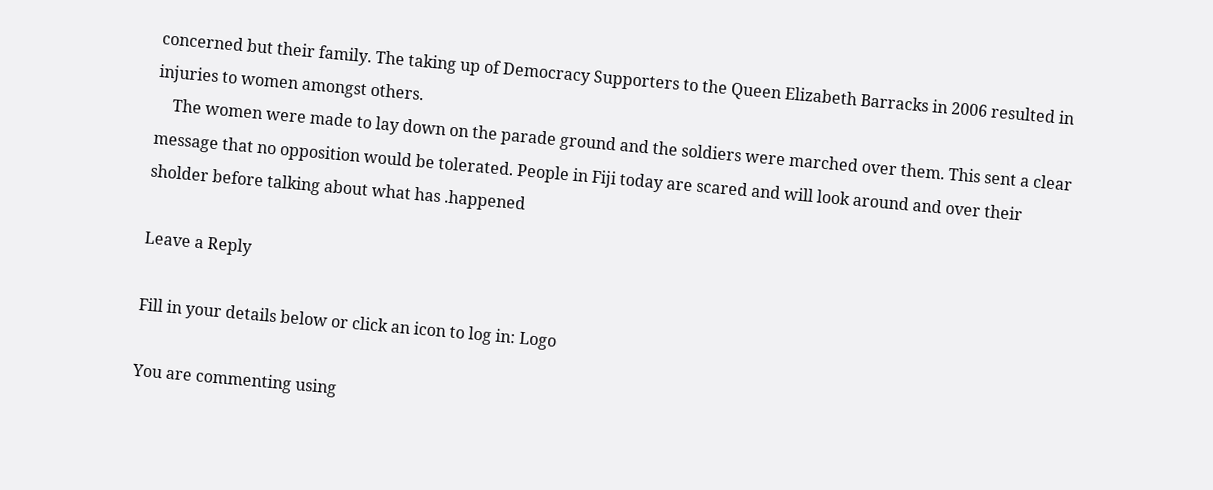concerned but their family. The taking up of Democracy Supporters to the Queen Elizabeth Barracks in 2006 resulted in injuries to women amongst others.
    The women were made to lay down on the parade ground and the soldiers were marched over them. This sent a clear message that no opposition would be tolerated. People in Fiji today are scared and will look around and over their sholder before talking about what has .happened

Leave a Reply

Fill in your details below or click an icon to log in: Logo

You are commenting using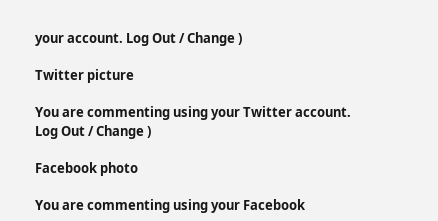your account. Log Out / Change )

Twitter picture

You are commenting using your Twitter account. Log Out / Change )

Facebook photo

You are commenting using your Facebook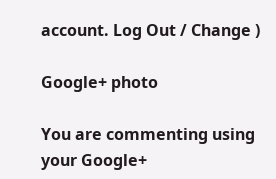account. Log Out / Change )

Google+ photo

You are commenting using your Google+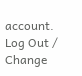account. Log Out / Change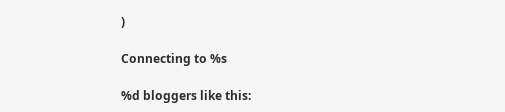)

Connecting to %s

%d bloggers like this: